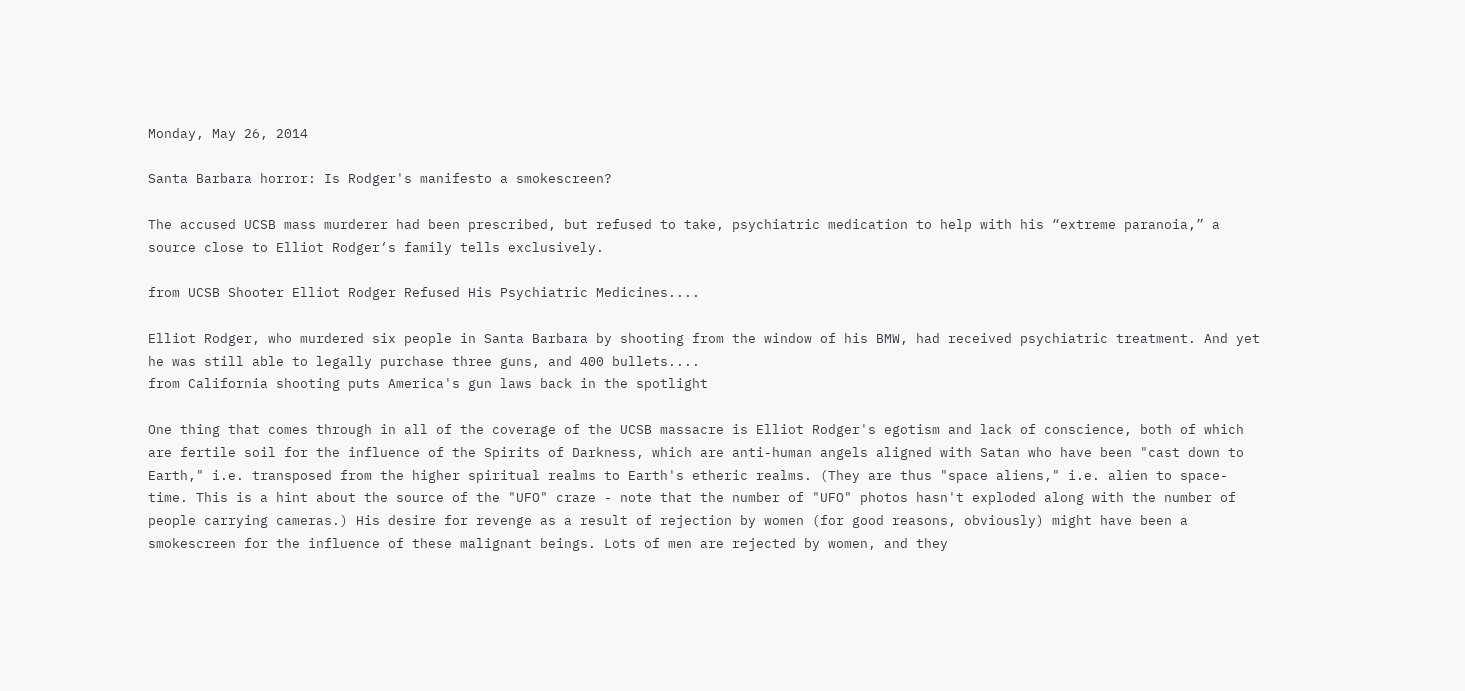Monday, May 26, 2014

Santa Barbara horror: Is Rodger's manifesto a smokescreen?

The accused UCSB mass murderer had been prescribed, but refused to take, psychiatric medication to help with his “extreme paranoia,” a source close to Elliot Rodger‘s family tells exclusively.

from UCSB Shooter Elliot Rodger Refused His Psychiatric Medicines....

Elliot Rodger, who murdered six people in Santa Barbara by shooting from the window of his BMW, had received psychiatric treatment. And yet he was still able to legally purchase three guns, and 400 bullets....
from California shooting puts America's gun laws back in the spotlight

One thing that comes through in all of the coverage of the UCSB massacre is Elliot Rodger's egotism and lack of conscience, both of which are fertile soil for the influence of the Spirits of Darkness, which are anti-human angels aligned with Satan who have been "cast down to Earth," i.e. transposed from the higher spiritual realms to Earth's etheric realms. (They are thus "space aliens," i.e. alien to space-time. This is a hint about the source of the "UFO" craze - note that the number of "UFO" photos hasn't exploded along with the number of people carrying cameras.) His desire for revenge as a result of rejection by women (for good reasons, obviously) might have been a smokescreen for the influence of these malignant beings. Lots of men are rejected by women, and they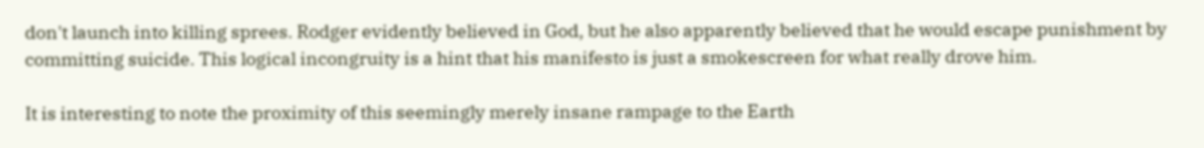don't launch into killing sprees. Rodger evidently believed in God, but he also apparently believed that he would escape punishment by committing suicide. This logical incongruity is a hint that his manifesto is just a smokescreen for what really drove him.

It is interesting to note the proximity of this seemingly merely insane rampage to the Earth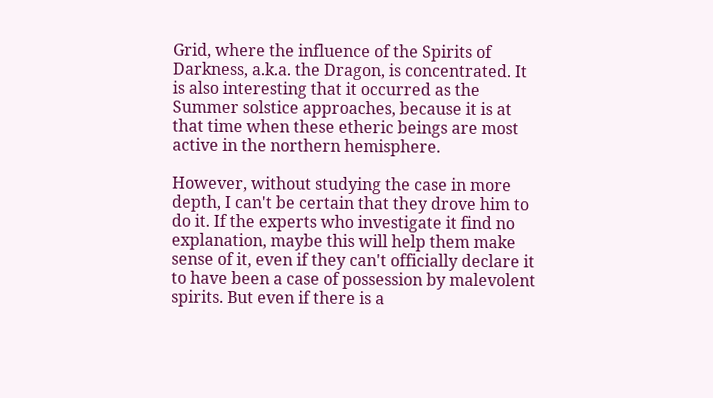Grid, where the influence of the Spirits of Darkness, a.k.a. the Dragon, is concentrated. It is also interesting that it occurred as the Summer solstice approaches, because it is at that time when these etheric beings are most active in the northern hemisphere.

However, without studying the case in more depth, I can't be certain that they drove him to do it. If the experts who investigate it find no explanation, maybe this will help them make sense of it, even if they can't officially declare it to have been a case of possession by malevolent spirits. But even if there is a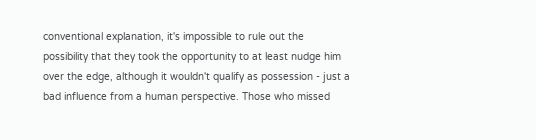conventional explanation, it's impossible to rule out the possibility that they took the opportunity to at least nudge him over the edge, although it wouldn't qualify as possession - just a bad influence from a human perspective. Those who missed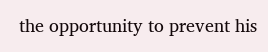the opportunity to prevent his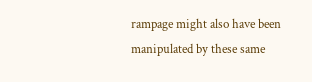rampage might also have been manipulated by these same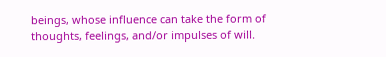beings, whose influence can take the form of thoughts, feelings, and/or impulses of will.